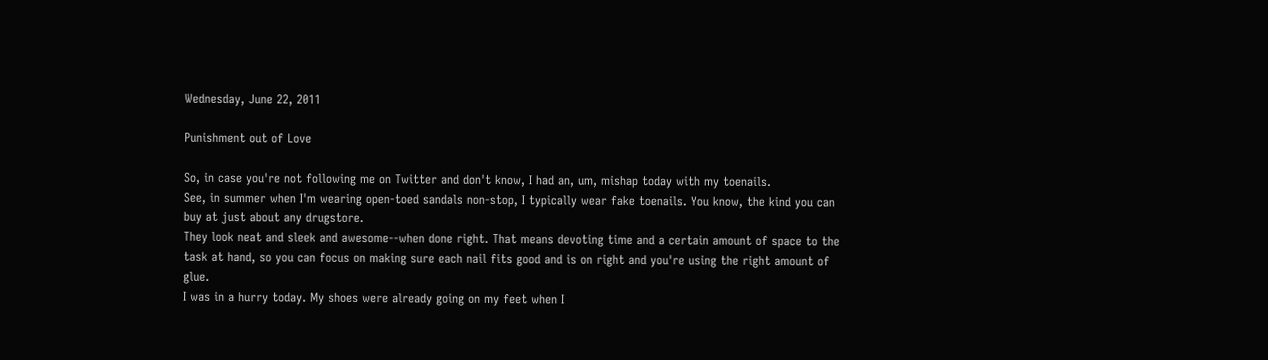Wednesday, June 22, 2011

Punishment out of Love

So, in case you're not following me on Twitter and don't know, I had an, um, mishap today with my toenails.
See, in summer when I'm wearing open-toed sandals non-stop, I typically wear fake toenails. You know, the kind you can buy at just about any drugstore.
They look neat and sleek and awesome--when done right. That means devoting time and a certain amount of space to the task at hand, so you can focus on making sure each nail fits good and is on right and you're using the right amount of glue.
I was in a hurry today. My shoes were already going on my feet when I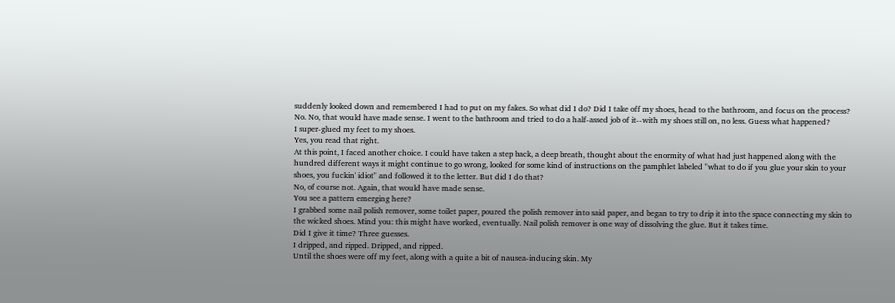suddenly looked down and remembered I had to put on my fakes. So what did I do? Did I take off my shoes, head to the bathroom, and focus on the process? No. No, that would have made sense. I went to the bathroom and tried to do a half-assed job of it--with my shoes still on, no less. Guess what happened?
I super-glued my feet to my shoes.
Yes, you read that right.
At this point, I faced another choice. I could have taken a step back, a deep breath, thought about the enormity of what had just happened along with the hundred different ways it might continue to go wrong, looked for some kind of instructions on the pamphlet labeled "what to do if you glue your skin to your shoes, you fuckin' idiot" and followed it to the letter. But did I do that?
No, of course not. Again, that would have made sense.
You see a pattern emerging here?
I grabbed some nail polish remover, some toilet paper, poured the polish remover into said paper, and began to try to drip it into the space connecting my skin to the wicked shoes. Mind you: this might have worked, eventually. Nail polish remover is one way of dissolving the glue. But it takes time.
Did I give it time? Three guesses.
I dripped, and ripped. Dripped, and ripped.
Until the shoes were off my feet, along with a quite a bit of nausea-inducing skin. My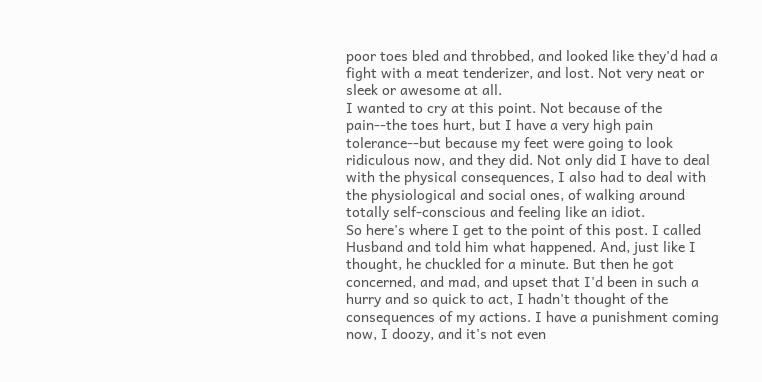poor toes bled and throbbed, and looked like they'd had a fight with a meat tenderizer, and lost. Not very neat or sleek or awesome at all.
I wanted to cry at this point. Not because of the pain--the toes hurt, but I have a very high pain tolerance--but because my feet were going to look ridiculous now, and they did. Not only did I have to deal with the physical consequences, I also had to deal with the physiological and social ones, of walking around totally self-conscious and feeling like an idiot.
So here's where I get to the point of this post. I called Husband and told him what happened. And, just like I thought, he chuckled for a minute. But then he got concerned, and mad, and upset that I'd been in such a hurry and so quick to act, I hadn't thought of the consequences of my actions. I have a punishment coming now, I doozy, and it's not even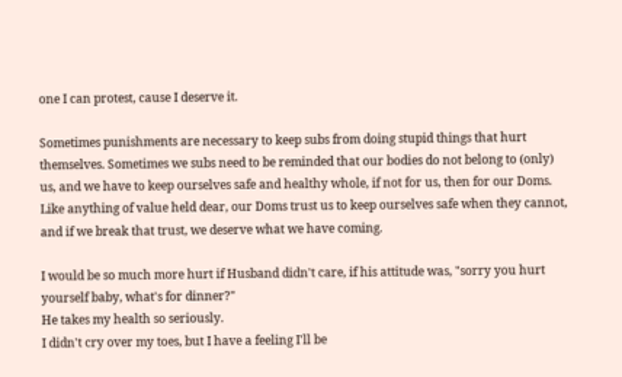one I can protest, cause I deserve it.

Sometimes punishments are necessary to keep subs from doing stupid things that hurt themselves. Sometimes we subs need to be reminded that our bodies do not belong to (only) us, and we have to keep ourselves safe and healthy whole, if not for us, then for our Doms. Like anything of value held dear, our Doms trust us to keep ourselves safe when they cannot, and if we break that trust, we deserve what we have coming.

I would be so much more hurt if Husband didn't care, if his attitude was, "sorry you hurt yourself baby, what's for dinner?"
He takes my health so seriously.
I didn't cry over my toes, but I have a feeling I'll be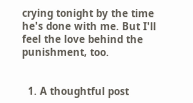crying tonight by the time he's done with me. But I'll feel the love behind the punishment, too.


  1. A thoughtful post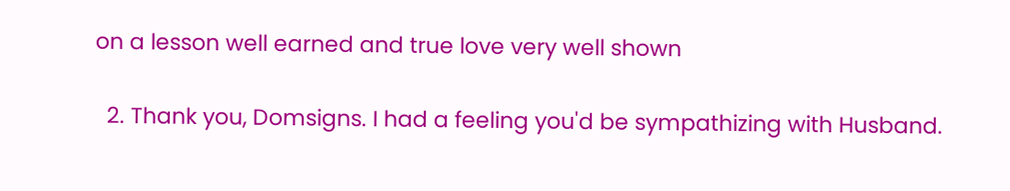on a lesson well earned and true love very well shown

  2. Thank you, Domsigns. I had a feeling you'd be sympathizing with Husband.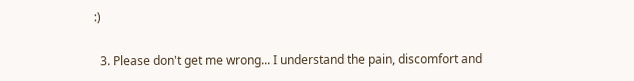:)

  3. Please don't get me wrong... I understand the pain, discomfort and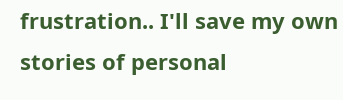frustration.. I'll save my own stories of personal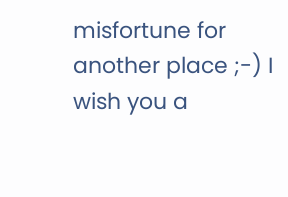misfortune for another place ;-) I wish you a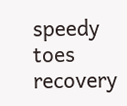speedy toes recovery